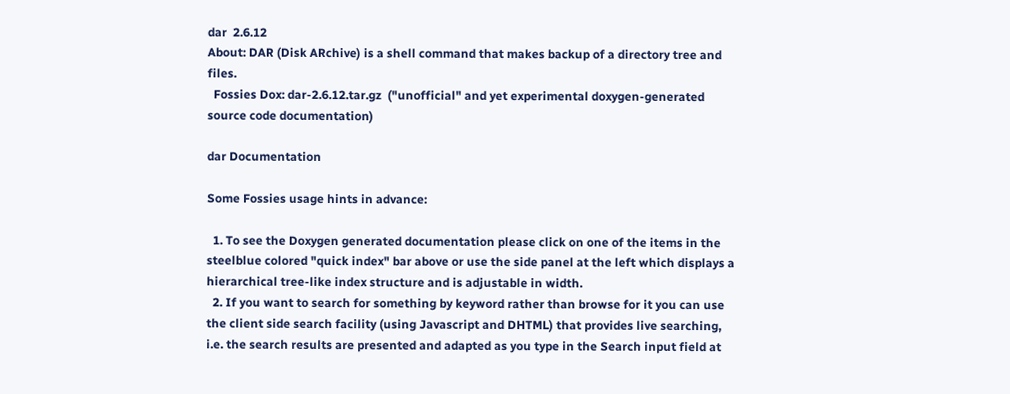dar  2.6.12
About: DAR (Disk ARchive) is a shell command that makes backup of a directory tree and files.
  Fossies Dox: dar-2.6.12.tar.gz  ("unofficial" and yet experimental doxygen-generated source code documentation)

dar Documentation

Some Fossies usage hints in advance:

  1. To see the Doxygen generated documentation please click on one of the items in the steelblue colored "quick index" bar above or use the side panel at the left which displays a hierarchical tree-like index structure and is adjustable in width.
  2. If you want to search for something by keyword rather than browse for it you can use the client side search facility (using Javascript and DHTML) that provides live searching, i.e. the search results are presented and adapted as you type in the Search input field at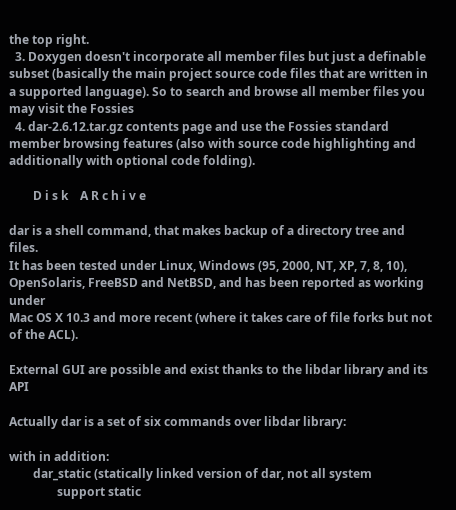the top right.
  3. Doxygen doesn't incorporate all member files but just a definable subset (basically the main project source code files that are written in a supported language). So to search and browse all member files you may visit the Fossies
  4. dar-2.6.12.tar.gz contents page and use the Fossies standard member browsing features (also with source code highlighting and additionally with optional code folding).

        D i s k    A R c h i v e

dar is a shell command, that makes backup of a directory tree and files.
It has been tested under Linux, Windows (95, 2000, NT, XP, 7, 8, 10),
OpenSolaris, FreeBSD and NetBSD, and has been reported as working under
Mac OS X 10.3 and more recent (where it takes care of file forks but not
of the ACL).

External GUI are possible and exist thanks to the libdar library and its API

Actually dar is a set of six commands over libdar library:

with in addition:
        dar_static (statically linked version of dar, not all system
                support static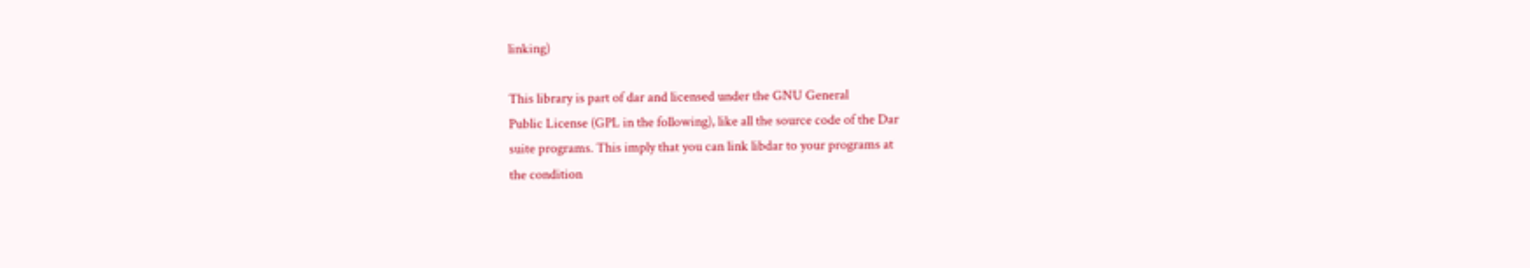linking)

This library is part of dar and licensed under the GNU General
Public License (GPL in the following), like all the source code of the Dar
suite programs. This imply that you can link libdar to your programs at
the condition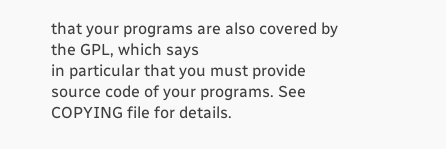that your programs are also covered by the GPL, which says
in particular that you must provide source code of your programs. See
COPYING file for details.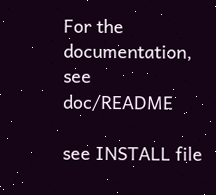For the documentation, see doc/README

see INSTALL file